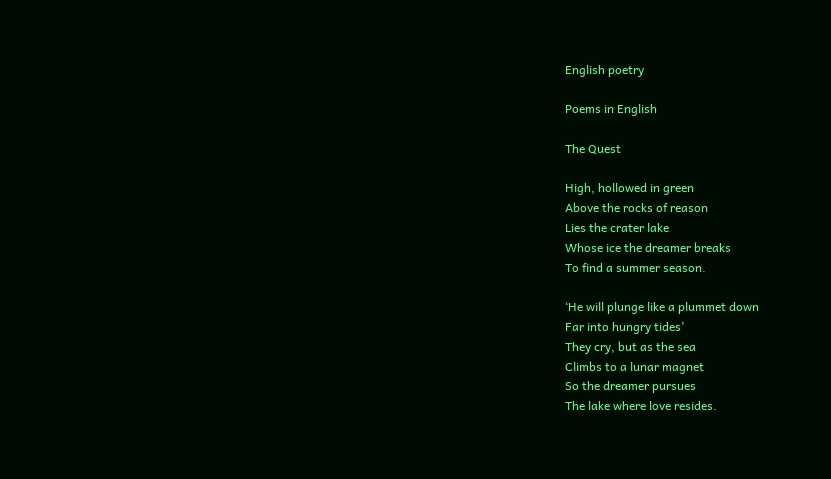English poetry

Poems in English

The Quest

High, hollowed in green
Above the rocks of reason
Lies the crater lake
Whose ice the dreamer breaks
To find a summer season.

‘He will plunge like a plummet down
Far into hungry tides’
They cry, but as the sea
Climbs to a lunar magnet
So the dreamer pursues
The lake where love resides.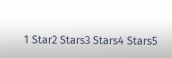1 Star2 Stars3 Stars4 Stars5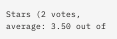Stars (2 votes, average: 3.50 out of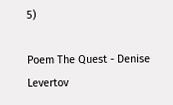5)

Poem The Quest - Denise Levertov